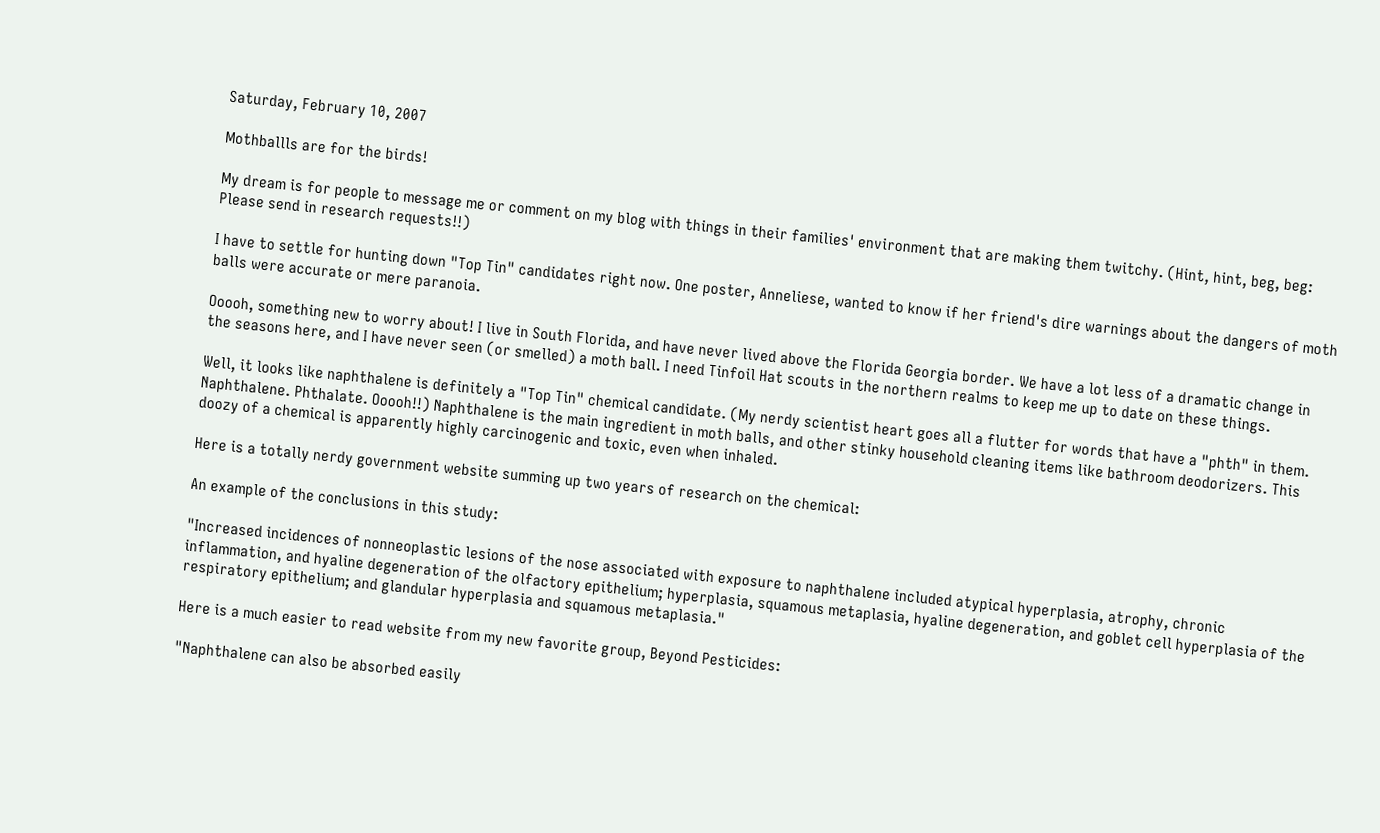Saturday, February 10, 2007

Mothballls are for the birds!

My dream is for people to message me or comment on my blog with things in their families' environment that are making them twitchy. (Hint, hint, beg, beg: Please send in research requests!!)

I have to settle for hunting down "Top Tin" candidates right now. One poster, Anneliese, wanted to know if her friend's dire warnings about the dangers of moth balls were accurate or mere paranoia.

Ooooh, something new to worry about! I live in South Florida, and have never lived above the Florida Georgia border. We have a lot less of a dramatic change in the seasons here, and I have never seen (or smelled) a moth ball. I need Tinfoil Hat scouts in the northern realms to keep me up to date on these things.

Well, it looks like naphthalene is definitely a "Top Tin" chemical candidate. (My nerdy scientist heart goes all a flutter for words that have a "phth" in them. Naphthalene. Phthalate. Ooooh!!) Naphthalene is the main ingredient in moth balls, and other stinky household cleaning items like bathroom deodorizers. This doozy of a chemical is apparently highly carcinogenic and toxic, even when inhaled.

Here is a totally nerdy government website summing up two years of research on the chemical:

An example of the conclusions in this study:

"Increased incidences of nonneoplastic lesions of the nose associated with exposure to naphthalene included atypical hyperplasia, atrophy, chronic inflammation, and hyaline degeneration of the olfactory epithelium; hyperplasia, squamous metaplasia, hyaline degeneration, and goblet cell hyperplasia of the respiratory epithelium; and glandular hyperplasia and squamous metaplasia."

Here is a much easier to read website from my new favorite group, Beyond Pesticides:

"Naphthalene can also be absorbed easily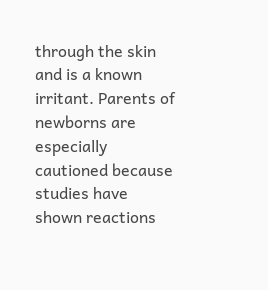through the skin and is a known irritant. Parents of newborns are especially cautioned because studies have shown reactions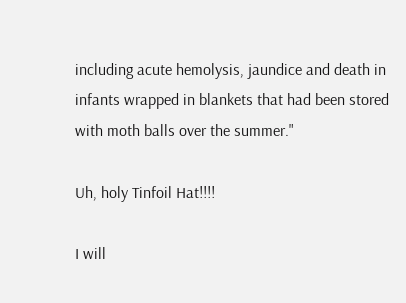including acute hemolysis, jaundice and death in infants wrapped in blankets that had been stored with moth balls over the summer."

Uh, holy Tinfoil Hat!!!!

I will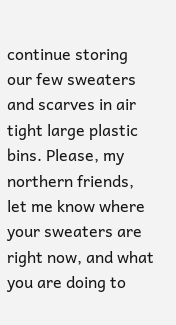continue storing our few sweaters and scarves in air tight large plastic bins. Please, my northern friends, let me know where your sweaters are right now, and what you are doing to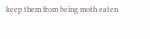keep them from being moth eaten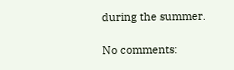during the summer.

No comments: